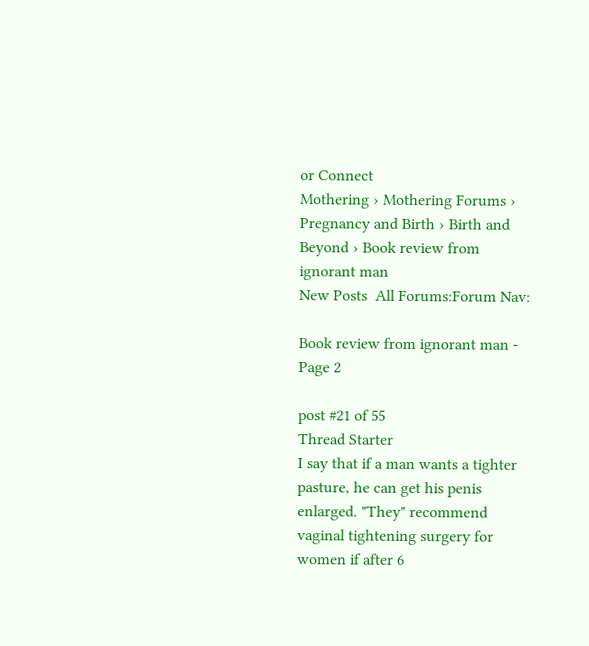or Connect
Mothering › Mothering Forums › Pregnancy and Birth › Birth and Beyond › Book review from ignorant man
New Posts  All Forums:Forum Nav:

Book review from ignorant man - Page 2

post #21 of 55
Thread Starter
I say that if a man wants a tighter pasture, he can get his penis enlarged. "They" recommend vaginal tightening surgery for women if after 6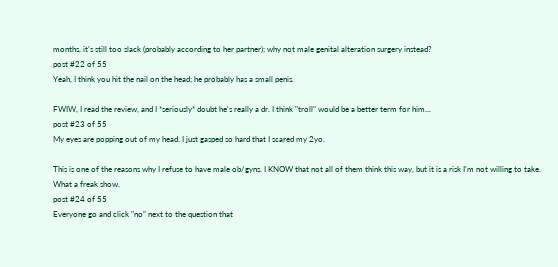months, it's still too slack (probably according to her partner); why not male genital alteration surgery instead?
post #22 of 55
Yeah, I think you hit the nail on the head; he probably has a small penis.

FWIW, I read the review, and I *seriously* doubt he's really a dr. I think "troll" would be a better term for him...
post #23 of 55
My eyes are popping out of my head. I just gasped so hard that I scared my 2yo.

This is one of the reasons why I refuse to have male ob/gyns. I KNOW that not all of them think this way, but it is a risk I'm not willing to take. What a freak show.
post #24 of 55
Everyone go and click "no" next to the question that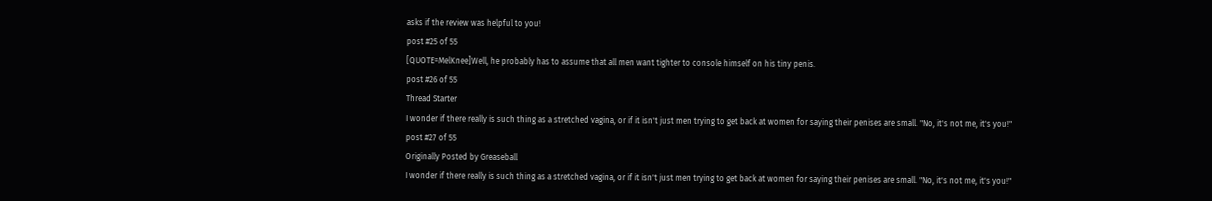asks if the review was helpful to you!
post #25 of 55
[QUOTE=MelKnee]Well, he probably has to assume that all men want tighter to console himself on his tiny penis.
post #26 of 55
Thread Starter
I wonder if there really is such thing as a stretched vagina, or if it isn't just men trying to get back at women for saying their penises are small. "No, it's not me, it's you!"
post #27 of 55
Originally Posted by Greaseball
I wonder if there really is such thing as a stretched vagina, or if it isn't just men trying to get back at women for saying their penises are small. "No, it's not me, it's you!"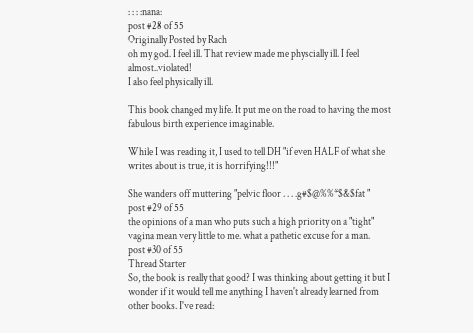: : : :nana:
post #28 of 55
Originally Posted by Rach
oh my god. I feel ill. That review made me physcially ill. I feel almost..violated!
I also feel physically ill.

This book changed my life. It put me on the road to having the most fabulous birth experience imaginable.

While I was reading it, I used to tell DH "if even HALF of what she writes about is true, it is horrifying!!!"

She wanders off muttering "pelvic floor . . . .g#$@%%*$&$fat "
post #29 of 55
the opinions of a man who puts such a high priority on a "tight" vagina mean very little to me. what a pathetic excuse for a man.
post #30 of 55
Thread Starter
So, the book is really that good? I was thinking about getting it but I wonder if it would tell me anything I haven't already learned from other books. I've read: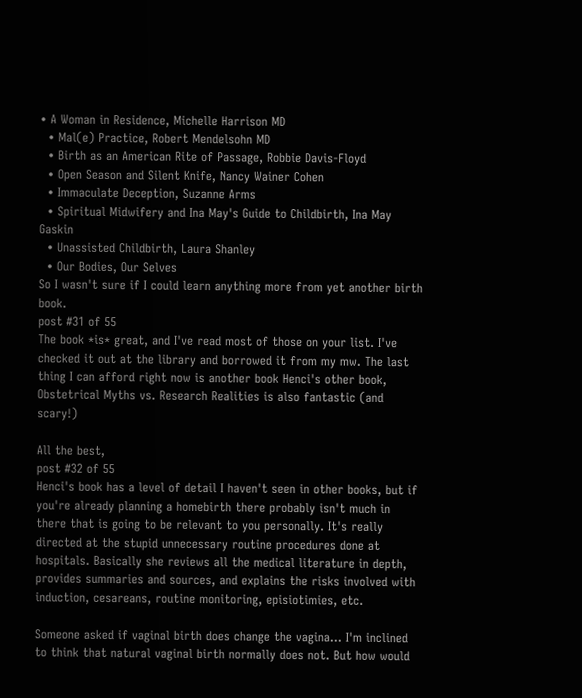• A Woman in Residence, Michelle Harrison MD
  • Mal(e) Practice, Robert Mendelsohn MD
  • Birth as an American Rite of Passage, Robbie Davis-Floyd
  • Open Season and Silent Knife, Nancy Wainer Cohen
  • Immaculate Deception, Suzanne Arms
  • Spiritual Midwifery and Ina May's Guide to Childbirth, Ina May Gaskin
  • Unassisted Childbirth, Laura Shanley
  • Our Bodies, Our Selves
So I wasn't sure if I could learn anything more from yet another birth book.
post #31 of 55
The book *is* great, and I've read most of those on your list. I've checked it out at the library and borrowed it from my mw. The last thing I can afford right now is another book Henci's other book, Obstetrical Myths vs. Research Realities is also fantastic (and scary!)

All the best,
post #32 of 55
Henci's book has a level of detail I haven't seen in other books, but if you're already planning a homebirth there probably isn't much in there that is going to be relevant to you personally. It's really directed at the stupid unnecessary routine procedures done at hospitals. Basically she reviews all the medical literature in depth, provides summaries and sources, and explains the risks involved with induction, cesareans, routine monitoring, episiotimies, etc.

Someone asked if vaginal birth does change the vagina... I'm inclined to think that natural vaginal birth normally does not. But how would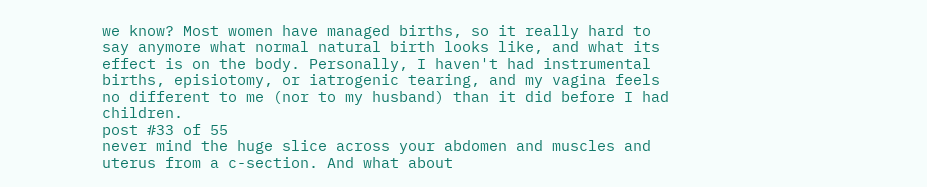we know? Most women have managed births, so it really hard to say anymore what normal natural birth looks like, and what its effect is on the body. Personally, I haven't had instrumental births, episiotomy, or iatrogenic tearing, and my vagina feels no different to me (nor to my husband) than it did before I had children.
post #33 of 55
never mind the huge slice across your abdomen and muscles and uterus from a c-section. And what about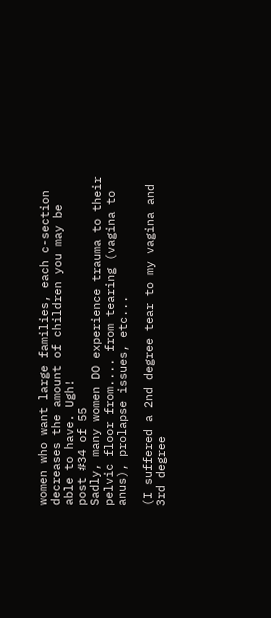women who want large families, each c-section decreases the amount of children you may be able to have. Ugh!
post #34 of 55
Sadly, many women DO experience trauma to their pelvic floor from.... from tearing (vagina to anus), prolapse issues, etc...

(I suffered a 2nd degree tear to my vagina and 3rd degree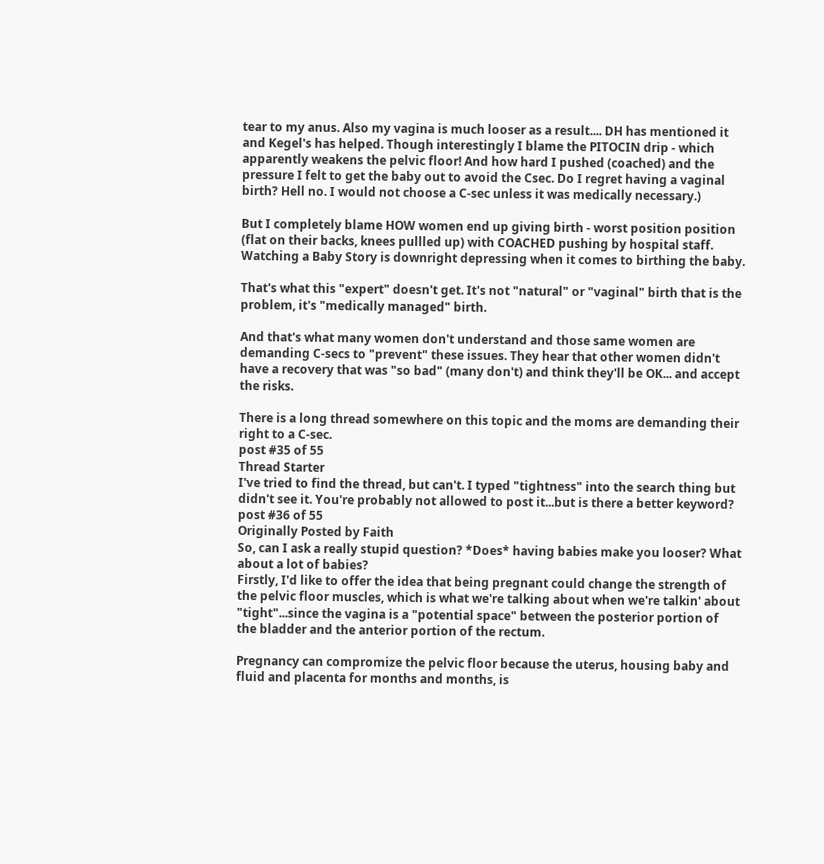tear to my anus. Also my vagina is much looser as a result.... DH has mentioned it and Kegel's has helped. Though interestingly I blame the PITOCIN drip - which apparently weakens the pelvic floor! And how hard I pushed (coached) and the pressure I felt to get the baby out to avoid the Csec. Do I regret having a vaginal birth? Hell no. I would not choose a C-sec unless it was medically necessary.)

But I completely blame HOW women end up giving birth - worst position position (flat on their backs, knees pullled up) with COACHED pushing by hospital staff. Watching a Baby Story is downright depressing when it comes to birthing the baby.

That's what this "expert" doesn't get. It's not "natural" or "vaginal" birth that is the problem, it's "medically managed" birth.

And that's what many women don't understand and those same women are demanding C-secs to "prevent" these issues. They hear that other women didn't have a recovery that was "so bad" (many don't) and think they'll be OK... and accept the risks.

There is a long thread somewhere on this topic and the moms are demanding their right to a C-sec.
post #35 of 55
Thread Starter
I've tried to find the thread, but can't. I typed "tightness" into the search thing but didn't see it. You're probably not allowed to post it...but is there a better keyword?
post #36 of 55
Originally Posted by Faith
So, can I ask a really stupid question? *Does* having babies make you looser? What about a lot of babies?
Firstly, I'd like to offer the idea that being pregnant could change the strength of the pelvic floor muscles, which is what we're talking about when we're talkin' about "tight"...since the vagina is a "potential space" between the posterior portion of the bladder and the anterior portion of the rectum.

Pregnancy can compromize the pelvic floor because the uterus, housing baby and fluid and placenta for months and months, is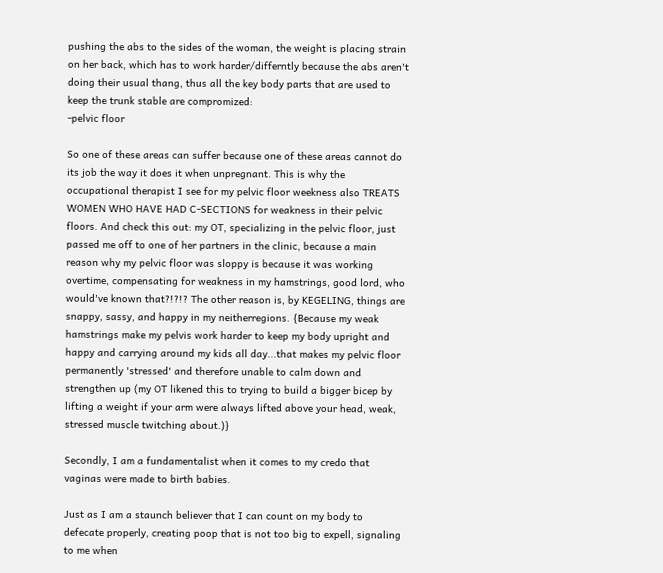pushing the abs to the sides of the woman, the weight is placing strain on her back, which has to work harder/differntly because the abs aren't doing their usual thang, thus all the key body parts that are used to keep the trunk stable are compromized:
-pelvic floor

So one of these areas can suffer because one of these areas cannot do its job the way it does it when unpregnant. This is why the occupational therapist I see for my pelvic floor weekness also TREATS WOMEN WHO HAVE HAD C-SECTIONS for weakness in their pelvic floors. And check this out: my OT, specializing in the pelvic floor, just passed me off to one of her partners in the clinic, because a main reason why my pelvic floor was sloppy is because it was working overtime, compensating for weakness in my hamstrings, good lord, who would've known that?!?!? The other reason is, by KEGELING, things are snappy, sassy, and happy in my neitherregions. {Because my weak hamstrings make my pelvis work harder to keep my body upright and happy and carrying around my kids all day...that makes my pelvic floor permanently 'stressed' and therefore unable to calm down and strengthen up (my OT likened this to trying to build a bigger bicep by lifting a weight if your arm were always lifted above your head, weak, stressed muscle twitching about.)}

Secondly, I am a fundamentalist when it comes to my credo that vaginas were made to birth babies.

Just as I am a staunch believer that I can count on my body to defecate properly, creating poop that is not too big to expell, signaling to me when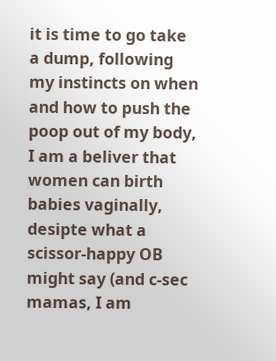it is time to go take a dump, following my instincts on when and how to push the poop out of my body, I am a beliver that women can birth babies vaginally, desipte what a scissor-happy OB might say (and c-sec mamas, I am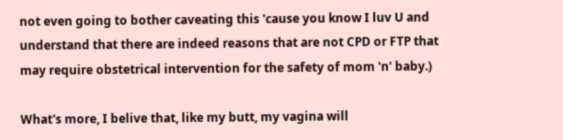not even going to bother caveating this 'cause you know I luv U and understand that there are indeed reasons that are not CPD or FTP that may require obstetrical intervention for the safety of mom 'n' baby.)

What's more, I belive that, like my butt, my vagina will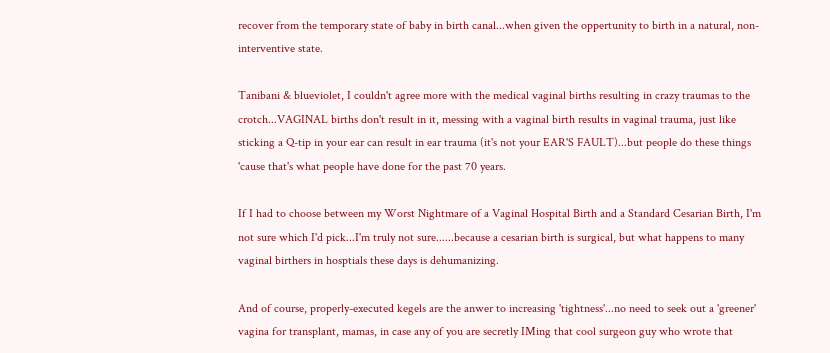recover from the temporary state of baby in birth canal...when given the oppertunity to birth in a natural, non-interventive state.

Tanibani & blueviolet, I couldn't agree more with the medical vaginal births resulting in crazy traumas to the crotch...VAGINAL births don't result in it, messing with a vaginal birth results in vaginal trauma, just like sticking a Q-tip in your ear can result in ear trauma (it's not your EAR'S FAULT)...but people do these things 'cause that's what people have done for the past 70 years.

If I had to choose between my Worst Nightmare of a Vaginal Hospital Birth and a Standard Cesarian Birth, I'm not sure which I'd pick...I'm truly not sure......because a cesarian birth is surgical, but what happens to many vaginal birthers in hosptials these days is dehumanizing.

And of course, properly-executed kegels are the anwer to increasing 'tightness'...no need to seek out a 'greener' vagina for transplant, mamas, in case any of you are secretly IMing that cool surgeon guy who wrote that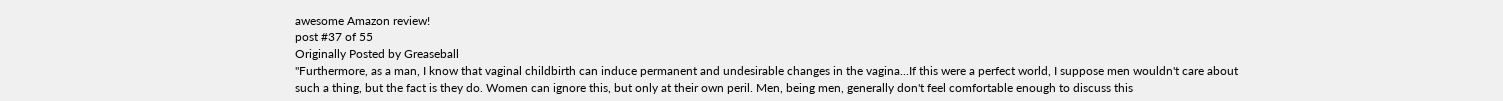awesome Amazon review!
post #37 of 55
Originally Posted by Greaseball
"Furthermore, as a man, I know that vaginal childbirth can induce permanent and undesirable changes in the vagina...If this were a perfect world, I suppose men wouldn't care about such a thing, but the fact is they do. Women can ignore this, but only at their own peril. Men, being men, generally don't feel comfortable enough to discuss this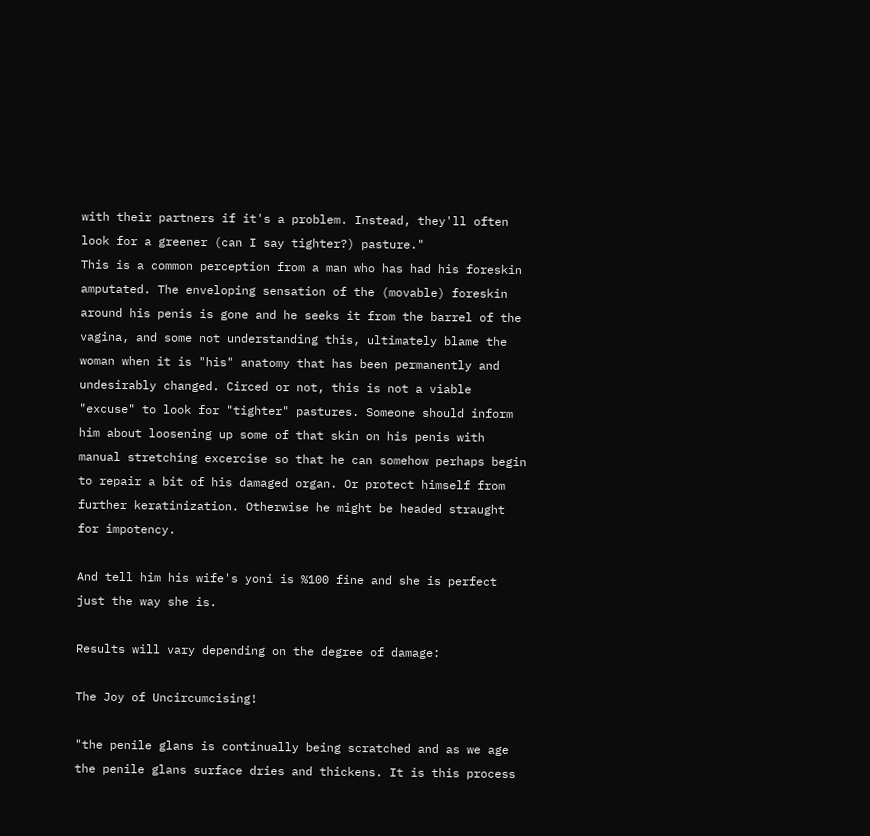with their partners if it's a problem. Instead, they'll often look for a greener (can I say tighter?) pasture."
This is a common perception from a man who has had his foreskin amputated. The enveloping sensation of the (movable) foreskin around his penis is gone and he seeks it from the barrel of the vagina, and some not understanding this, ultimately blame the woman when it is "his" anatomy that has been permanently and undesirably changed. Circed or not, this is not a viable "excuse" to look for "tighter" pastures. Someone should inform him about loosening up some of that skin on his penis with manual stretching excercise so that he can somehow perhaps begin to repair a bit of his damaged organ. Or protect himself from further keratinization. Otherwise he might be headed straught for impotency.

And tell him his wife's yoni is %100 fine and she is perfect just the way she is.

Results will vary depending on the degree of damage:

The Joy of Uncircumcising!

"the penile glans is continually being scratched and as we age the penile glans surface dries and thickens. It is this process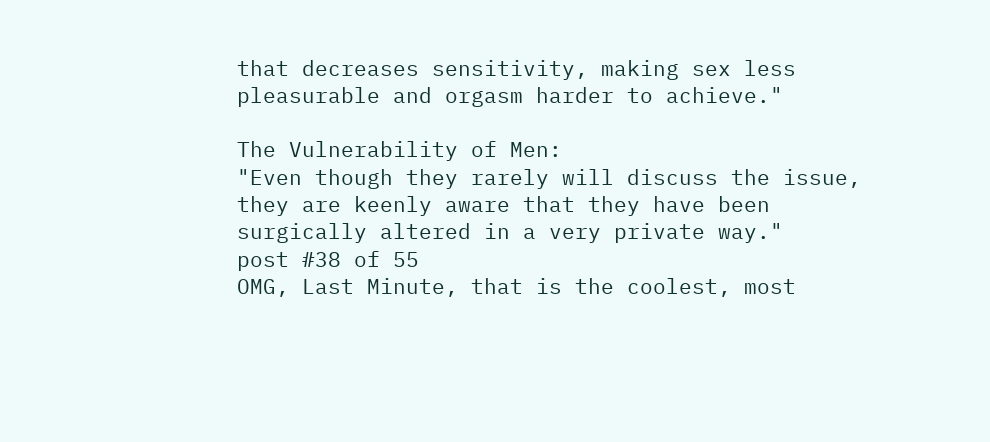that decreases sensitivity, making sex less pleasurable and orgasm harder to achieve."

The Vulnerability of Men:
"Even though they rarely will discuss the issue, they are keenly aware that they have been surgically altered in a very private way."
post #38 of 55
OMG, Last Minute, that is the coolest, most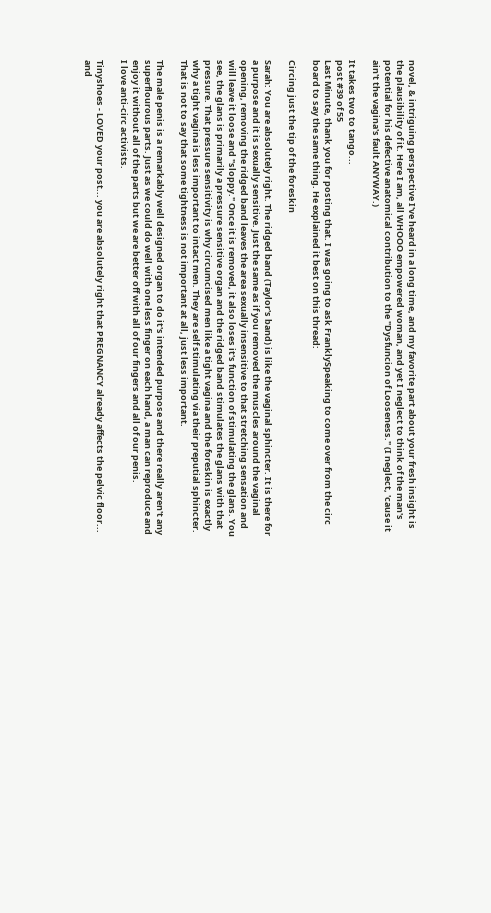novel, & intriguing perspective I've heard in a long time, and my favorite part about your fresh insight is the plausibility of it. Here I am, all WHOOO empowered woman, and yet I neglect to think of the man's potential for his defective anatomical contribution to the "Dysfuncion of Looseness." (I neglect, 'cause it ain't the vagina's fault ANYWAY.)

It takes two to tango...
post #39 of 55
Last Minute, thank you for posting that. I was going to ask FranklySpeaking to come over from the circ board to say the same thing. He explained it best on this thread:

Circing just the tip of the foreskin

Sarah: You are absolutely right. The ridged band (Taylor's band) is like the vaginal sphincter. It is there for a purpose and it is sexually sensitive. Just the same as if you removed the muscles around the vaginal opening, removing the ridged band leaves the area sexually insensitive to that stretching sensation and will leave it loose and "sloppy." Once it is removed, it also loses it's function of stimulating the glans. You see, the glans is primarily a pressure sensitive organ and the ridged band stimulates the glans with that pressure. That pressure sensitivity is why circumcised men like a tight vagina and the foreskin is exactly why a tight vagina is less important to intact men. They are self stimulating via their preputial sphincter. That is not to say that some tightness is not important at all, just less important.

The male penis is a remarkably well designed organ to do it's intended purpose and there really aren't any superflourous parts. Just as we could do well with one less finger on each hand, a man can reproduce and enjoy it without all of the parts but we are better off with all of our fingers and all of our penis.
I love anti-circ activists.

Tinyshoes - LOVED your post... you are absolutely right that PREGNANCY already affects the pelvic floor... and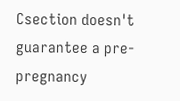Csection doesn't guarantee a pre-pregnancy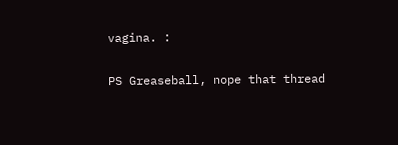vagina. :

PS Greaseball, nope that thread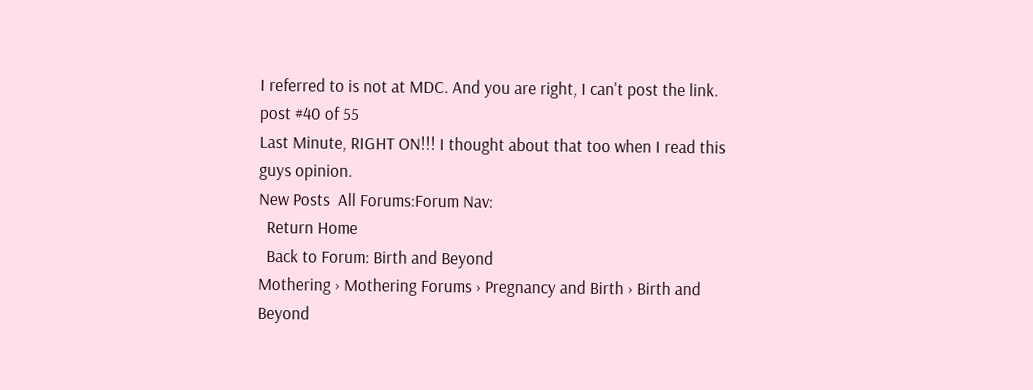I referred to is not at MDC. And you are right, I can't post the link.
post #40 of 55
Last Minute, RIGHT ON!!! I thought about that too when I read this guys opinion.
New Posts  All Forums:Forum Nav:
  Return Home
  Back to Forum: Birth and Beyond
Mothering › Mothering Forums › Pregnancy and Birth › Birth and Beyond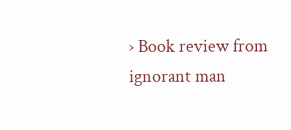› Book review from ignorant man